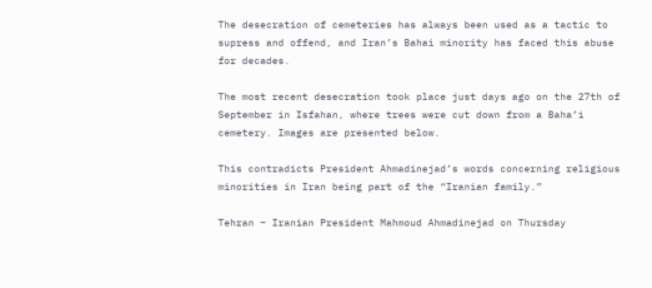The desecration of cemeteries has always been used as a tactic to supress and offend, and Iran’s Bahai minority has faced this abuse for decades.

The most recent desecration took place just days ago on the 27th of September in Isfahan, where trees were cut down from a Baha’i cemetery. Images are presented below.

This contradicts President Ahmadinejad’s words concerning religious minorities in Iran being part of the “Iranian family.”

Tehran – Iranian President Mahmoud Ahmadinejad on Thursday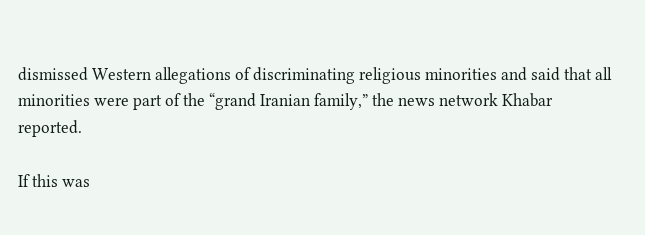dismissed Western allegations of discriminating religious minorities and said that all minorities were part of the “grand Iranian family,” the news network Khabar reported.

If this was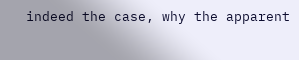indeed the case, why the apparent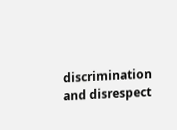discrimination and disrespect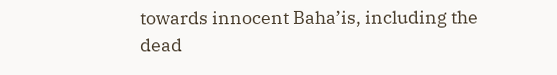towards innocent Baha’is, including the dead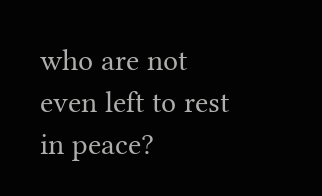who are not even left to rest in peace?